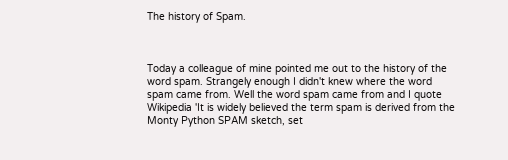The history of Spam.



Today a colleague of mine pointed me out to the history of the word spam. Strangely enough I didn't knew where the word spam came from. Well the word spam came from and I quote Wikipedia 'It is widely believed the term spam is derived from the Monty Python SPAM sketch, set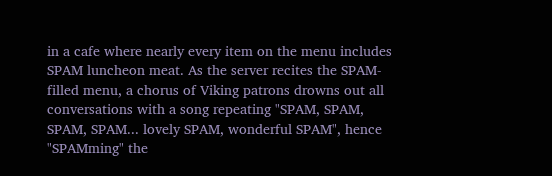in a cafe where nearly every item on the menu includes SPAM luncheon meat. As the server recites the SPAM-filled menu, a chorus of Viking patrons drowns out all conversations with a song repeating "SPAM, SPAM, SPAM, SPAM... lovely SPAM, wonderful SPAM", hence "SPAMming" the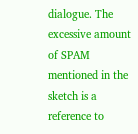dialogue. The excessive amount of SPAM mentioned in the sketch is a reference to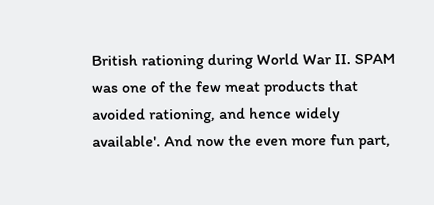British rationing during World War II. SPAM was one of the few meat products that avoided rationing, and hence widely available'. And now the even more fun part,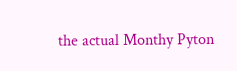the actual Monthy Pyton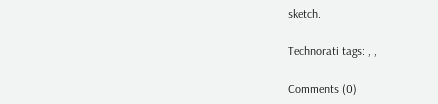sketch.

Technorati tags: , ,

Comments (0)